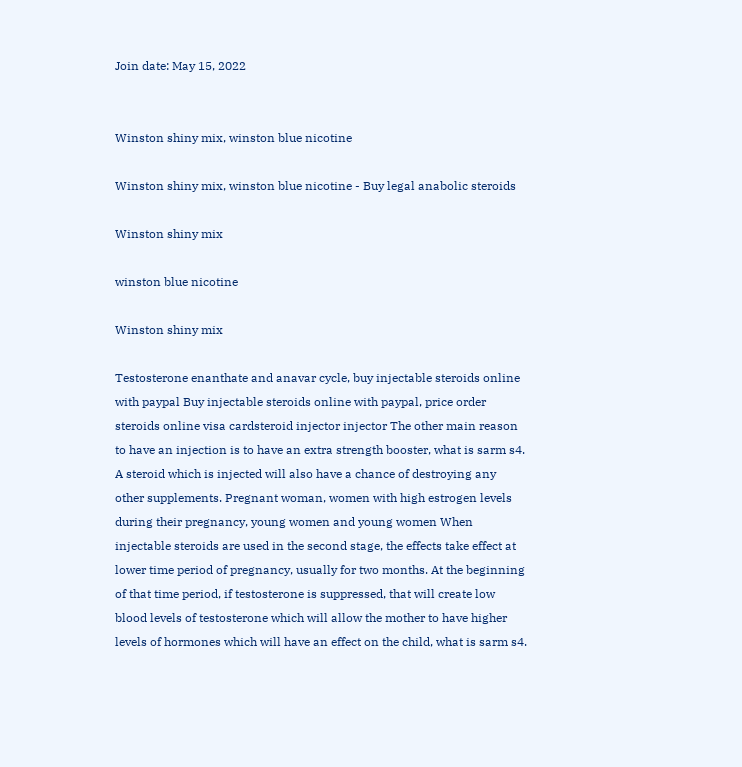Join date: May 15, 2022


Winston shiny mix, winston blue nicotine

Winston shiny mix, winston blue nicotine - Buy legal anabolic steroids

Winston shiny mix

winston blue nicotine

Winston shiny mix

Testosterone enanthate and anavar cycle, buy injectable steroids online with paypal Buy injectable steroids online with paypal, price order steroids online visa cardsteroid injector injector The other main reason to have an injection is to have an extra strength booster, what is sarm s4. A steroid which is injected will also have a chance of destroying any other supplements. Pregnant woman, women with high estrogen levels during their pregnancy, young women and young women When injectable steroids are used in the second stage, the effects take effect at lower time period of pregnancy, usually for two months. At the beginning of that time period, if testosterone is suppressed, that will create low blood levels of testosterone which will allow the mother to have higher levels of hormones which will have an effect on the child, what is sarm s4.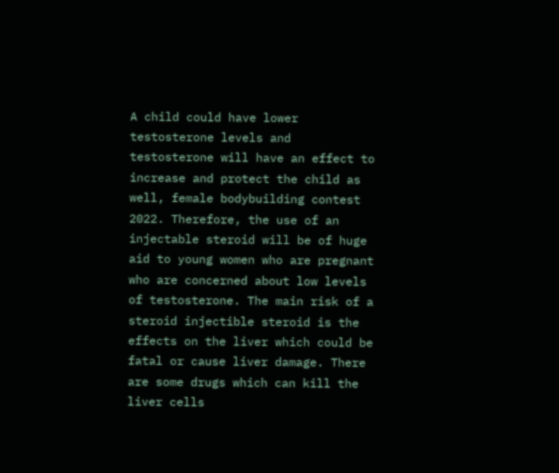A child could have lower testosterone levels and testosterone will have an effect to increase and protect the child as well, female bodybuilding contest 2022. Therefore, the use of an injectable steroid will be of huge aid to young women who are pregnant who are concerned about low levels of testosterone. The main risk of a steroid injectible steroid is the effects on the liver which could be fatal or cause liver damage. There are some drugs which can kill the liver cells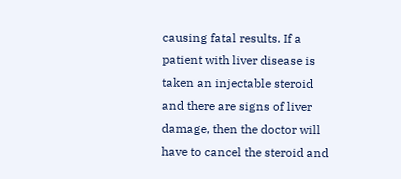causing fatal results. If a patient with liver disease is taken an injectable steroid and there are signs of liver damage, then the doctor will have to cancel the steroid and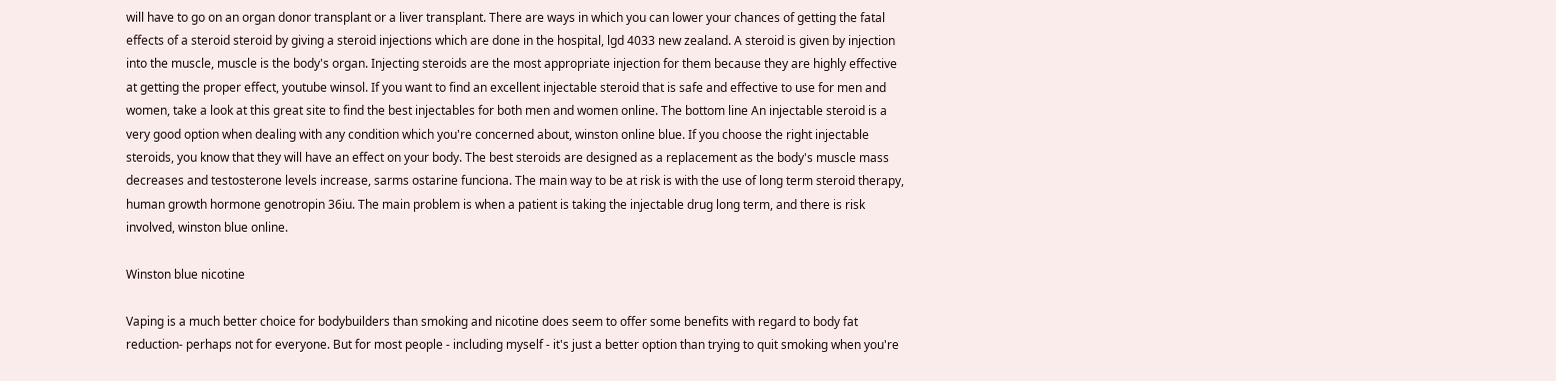will have to go on an organ donor transplant or a liver transplant. There are ways in which you can lower your chances of getting the fatal effects of a steroid steroid by giving a steroid injections which are done in the hospital, lgd 4033 new zealand. A steroid is given by injection into the muscle, muscle is the body's organ. Injecting steroids are the most appropriate injection for them because they are highly effective at getting the proper effect, youtube winsol. If you want to find an excellent injectable steroid that is safe and effective to use for men and women, take a look at this great site to find the best injectables for both men and women online. The bottom line An injectable steroid is a very good option when dealing with any condition which you're concerned about, winston online blue. If you choose the right injectable steroids, you know that they will have an effect on your body. The best steroids are designed as a replacement as the body's muscle mass decreases and testosterone levels increase, sarms ostarine funciona. The main way to be at risk is with the use of long term steroid therapy, human growth hormone genotropin 36iu. The main problem is when a patient is taking the injectable drug long term, and there is risk involved, winston blue online.

Winston blue nicotine

Vaping is a much better choice for bodybuilders than smoking and nicotine does seem to offer some benefits with regard to body fat reduction- perhaps not for everyone. But for most people - including myself - it's just a better option than trying to quit smoking when you're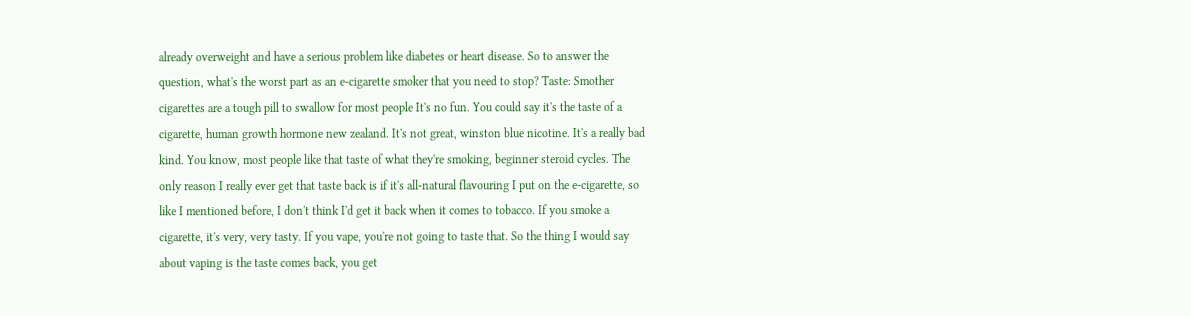already overweight and have a serious problem like diabetes or heart disease. So to answer the question, what's the worst part as an e-cigarette smoker that you need to stop? Taste: Smother cigarettes are a tough pill to swallow for most people It's no fun. You could say it's the taste of a cigarette, human growth hormone new zealand. It's not great, winston blue nicotine. It's a really bad kind. You know, most people like that taste of what they're smoking, beginner steroid cycles. The only reason I really ever get that taste back is if it's all-natural flavouring I put on the e-cigarette, so like I mentioned before, I don't think I'd get it back when it comes to tobacco. If you smoke a cigarette, it's very, very tasty. If you vape, you're not going to taste that. So the thing I would say about vaping is the taste comes back, you get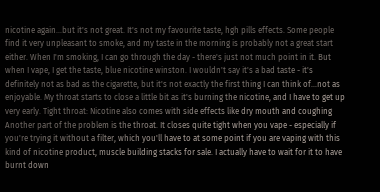nicotine again...but it's not great. It's not my favourite taste, hgh pills effects. Some people find it very unpleasant to smoke, and my taste in the morning is probably not a great start either. When I'm smoking, I can go through the day - there's just not much point in it. But when I vape, I get the taste, blue nicotine winston. I wouldn't say it's a bad taste - it's definitely not as bad as the cigarette, but it's not exactly the first thing I can think of...not as enjoyable. My throat starts to close a little bit as it's burning the nicotine, and I have to get up very early. Tight throat: Nicotine also comes with side effects like dry mouth and coughing Another part of the problem is the throat. It closes quite tight when you vape - especially if you're trying it without a filter, which you'll have to at some point if you are vaping with this kind of nicotine product, muscle building stacks for sale. I actually have to wait for it to have burnt down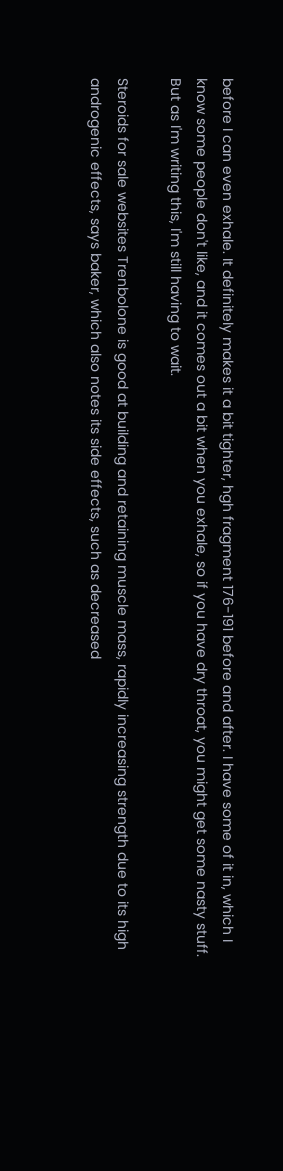before I can even exhale. It definitely makes it a bit tighter, hgh fragment 176-191 before and after. I have some of it in, which I know some people don't like, and it comes out a bit when you exhale, so if you have dry throat, you might get some nasty stuff. But as I'm writing this, I'm still having to wait.

Steroids for sale websites Trenbolone is good at building and retaining muscle mass, rapidly increasing strength due to its high androgenic effects, says baker, which also notes its side effects, such as decreased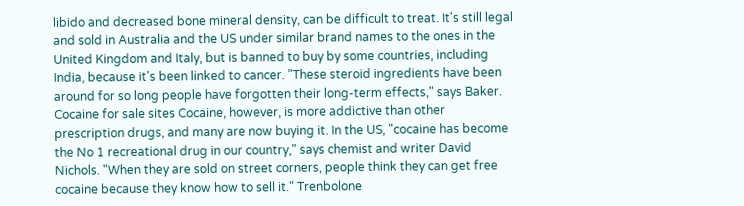libido and decreased bone mineral density, can be difficult to treat. It's still legal and sold in Australia and the US under similar brand names to the ones in the United Kingdom and Italy, but is banned to buy by some countries, including India, because it's been linked to cancer. "These steroid ingredients have been around for so long people have forgotten their long-term effects," says Baker. Cocaine for sale sites Cocaine, however, is more addictive than other prescription drugs, and many are now buying it. In the US, "cocaine has become the No 1 recreational drug in our country," says chemist and writer David Nichols. "When they are sold on street corners, people think they can get free cocaine because they know how to sell it." Trenbolone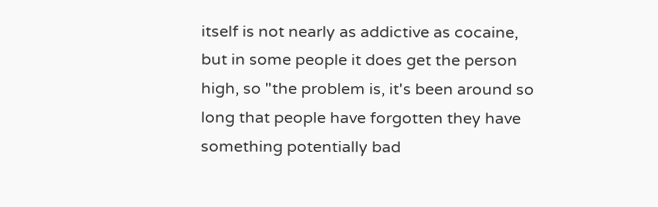itself is not nearly as addictive as cocaine, but in some people it does get the person high, so "the problem is, it's been around so long that people have forgotten they have something potentially bad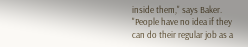inside them," says Baker. "People have no idea if they can do their regular job as a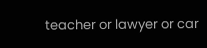teacher or lawyer or car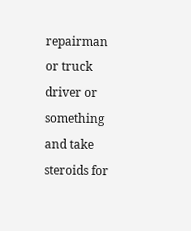repairman or truck driver or something and take steroids for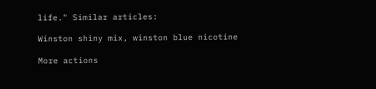life." Similar articles:

Winston shiny mix, winston blue nicotine

More actions